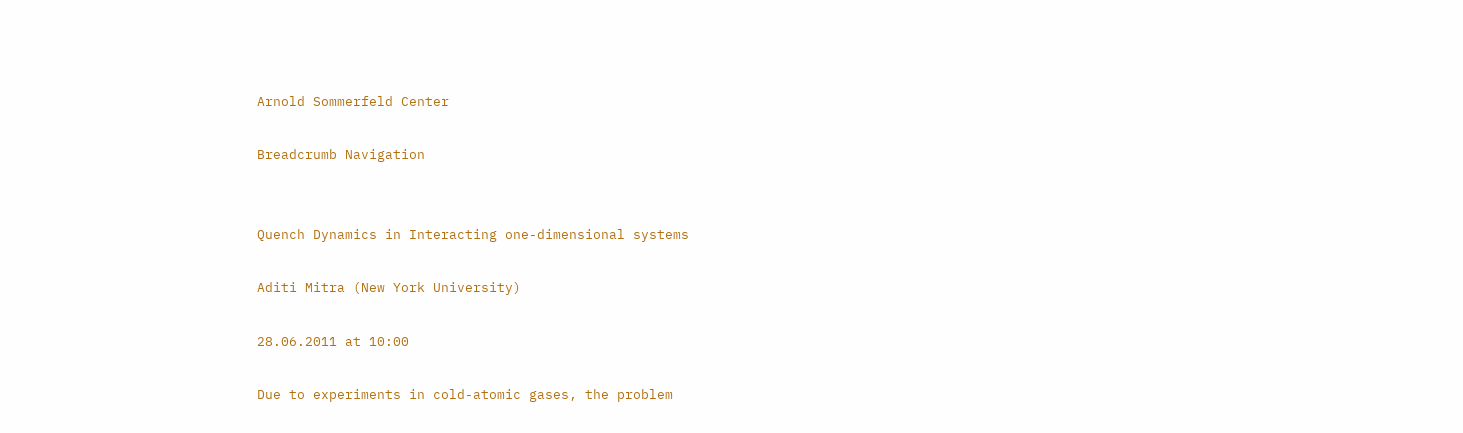Arnold Sommerfeld Center

Breadcrumb Navigation


Quench Dynamics in Interacting one-dimensional systems

Aditi Mitra (New York University)

28.06.2011 at 10:00

Due to experiments in cold-atomic gases, the problem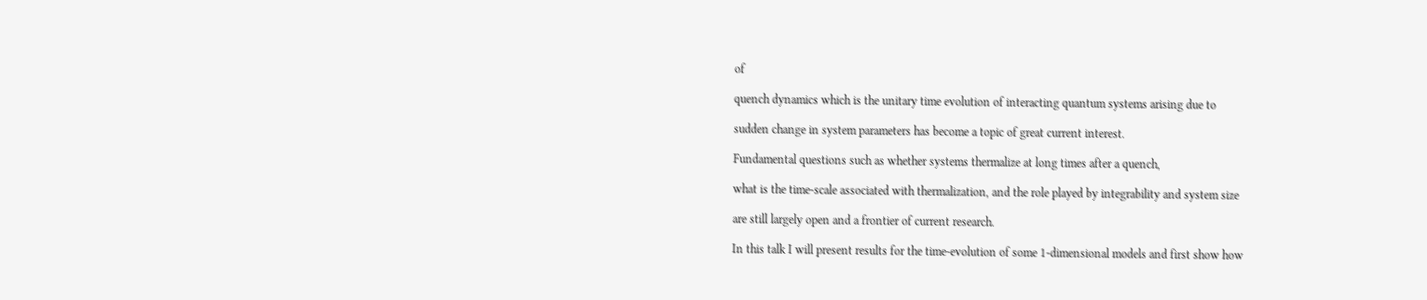of

quench dynamics which is the unitary time evolution of interacting quantum systems arising due to

sudden change in system parameters has become a topic of great current interest.

Fundamental questions such as whether systems thermalize at long times after a quench,

what is the time-scale associated with thermalization, and the role played by integrability and system size

are still largely open and a frontier of current research.

In this talk I will present results for the time-evolution of some 1-dimensional models and first show how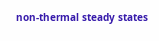non-thermal steady states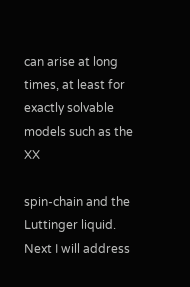can arise at long times, at least for exactly solvable models such as the XX

spin-chain and the Luttinger liquid.  Next I will address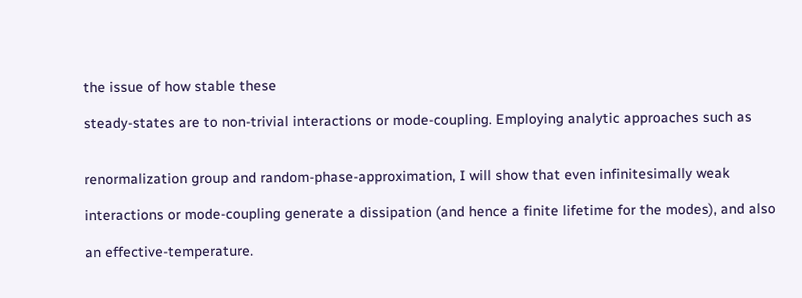the issue of how stable these

steady-states are to non-trivial interactions or mode-coupling. Employing analytic approaches such as


renormalization group and random-phase-approximation, I will show that even infinitesimally weak

interactions or mode-coupling generate a dissipation (and hence a finite lifetime for the modes), and also

an effective-temperature.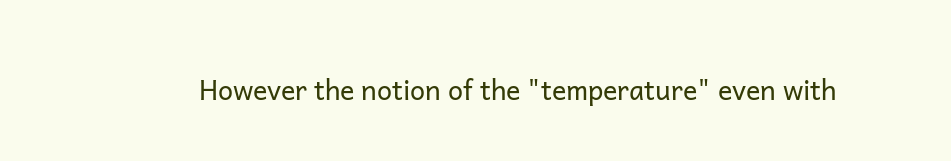However the notion of the "temperature" even with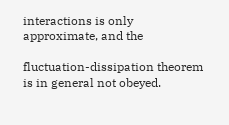interactions is only approximate, and the

fluctuation-dissipation theorem is in general not obeyed.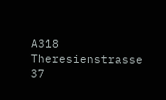A318 Theresienstrasse 37